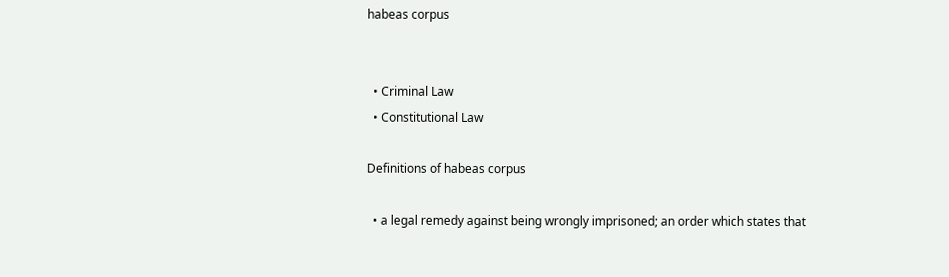habeas corpus


  • Criminal Law
  • Constitutional Law

Definitions of habeas corpus

  • a legal remedy against being wrongly imprisoned; an order which states that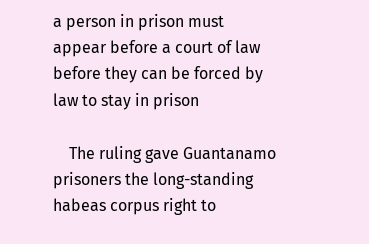a person in prison must appear before a court of law before they can be forced by law to stay in prison

    The ruling gave Guantanamo prisoners the long-standing habeas corpus right to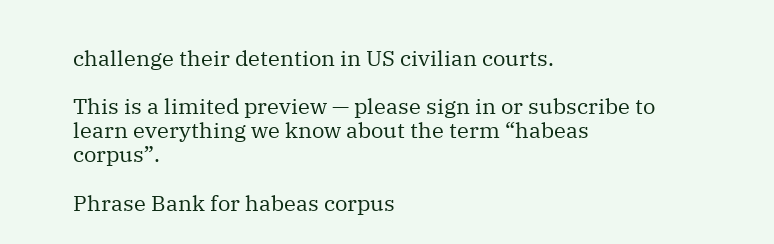challenge their detention in US civilian courts.

This is a limited preview — please sign in or subscribe to learn everything we know about the term “habeas corpus”.

Phrase Bank for habeas corpus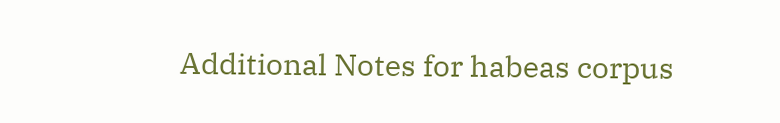Additional Notes for habeas corpus